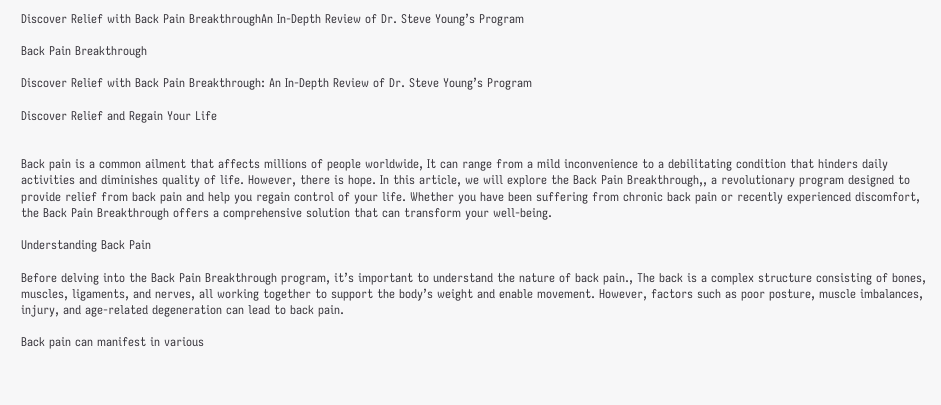Discover Relief with Back Pain BreakthroughAn In-Depth Review of Dr. Steve Young’s Program

Back Pain Breakthrough

Discover Relief with Back Pain Breakthrough: An In-Depth Review of Dr. Steve Young’s Program

Discover Relief and Regain Your Life


Back pain is a common ailment that affects millions of people worldwide, It can range from a mild inconvenience to a debilitating condition that hinders daily activities and diminishes quality of life. However, there is hope. In this article, we will explore the Back Pain Breakthrough,, a revolutionary program designed to provide relief from back pain and help you regain control of your life. Whether you have been suffering from chronic back pain or recently experienced discomfort, the Back Pain Breakthrough offers a comprehensive solution that can transform your well-being.

Understanding Back Pain

Before delving into the Back Pain Breakthrough program, it’s important to understand the nature of back pain., The back is a complex structure consisting of bones, muscles, ligaments, and nerves, all working together to support the body’s weight and enable movement. However, factors such as poor posture, muscle imbalances, injury, and age-related degeneration can lead to back pain.

Back pain can manifest in various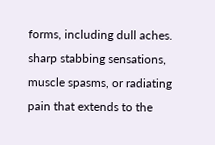forms, including dull aches. sharp stabbing sensations, muscle spasms, or radiating pain that extends to the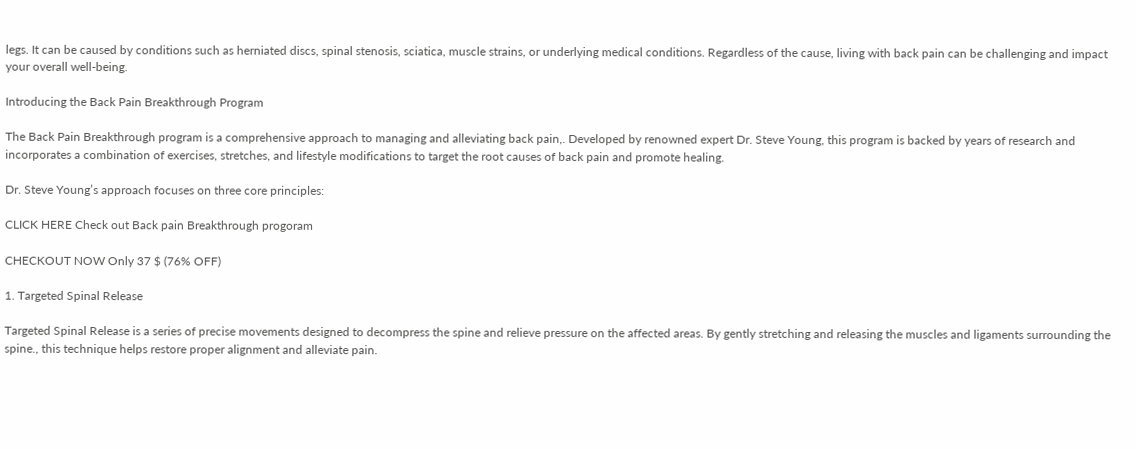legs. It can be caused by conditions such as herniated discs, spinal stenosis, sciatica, muscle strains, or underlying medical conditions. Regardless of the cause, living with back pain can be challenging and impact your overall well-being.

Introducing the Back Pain Breakthrough Program

The Back Pain Breakthrough program is a comprehensive approach to managing and alleviating back pain,. Developed by renowned expert Dr. Steve Young, this program is backed by years of research and incorporates a combination of exercises, stretches, and lifestyle modifications to target the root causes of back pain and promote healing.

Dr. Steve Young’s approach focuses on three core principles:

CLICK HERE Check out Back pain Breakthrough progoram

CHECKOUT NOW Only 37 $ (76% OFF)

1. Targeted Spinal Release

Targeted Spinal Release is a series of precise movements designed to decompress the spine and relieve pressure on the affected areas. By gently stretching and releasing the muscles and ligaments surrounding the spine., this technique helps restore proper alignment and alleviate pain.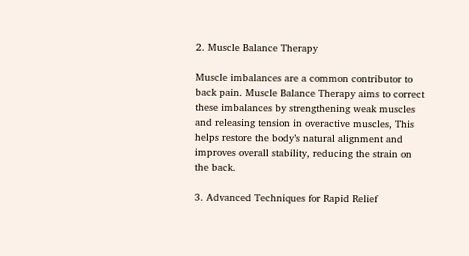2. Muscle Balance Therapy

Muscle imbalances are a common contributor to back pain. Muscle Balance Therapy aims to correct these imbalances by strengthening weak muscles and releasing tension in overactive muscles, This helps restore the body’s natural alignment and improves overall stability, reducing the strain on the back.

3. Advanced Techniques for Rapid Relief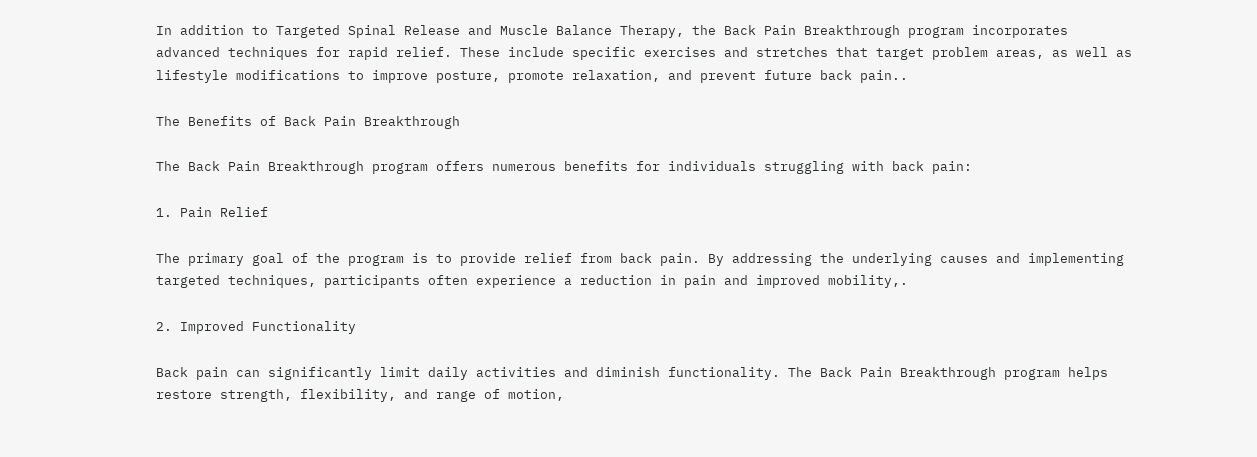In addition to Targeted Spinal Release and Muscle Balance Therapy, the Back Pain Breakthrough program incorporates advanced techniques for rapid relief. These include specific exercises and stretches that target problem areas, as well as lifestyle modifications to improve posture, promote relaxation, and prevent future back pain..

The Benefits of Back Pain Breakthrough

The Back Pain Breakthrough program offers numerous benefits for individuals struggling with back pain:

1. Pain Relief

The primary goal of the program is to provide relief from back pain. By addressing the underlying causes and implementing targeted techniques, participants often experience a reduction in pain and improved mobility,.

2. Improved Functionality

Back pain can significantly limit daily activities and diminish functionality. The Back Pain Breakthrough program helps restore strength, flexibility, and range of motion,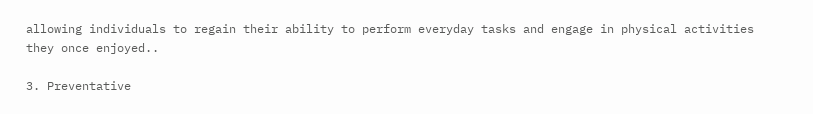allowing individuals to regain their ability to perform everyday tasks and engage in physical activities they once enjoyed..

3. Preventative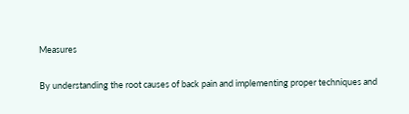Measures

By understanding the root causes of back pain and implementing proper techniques and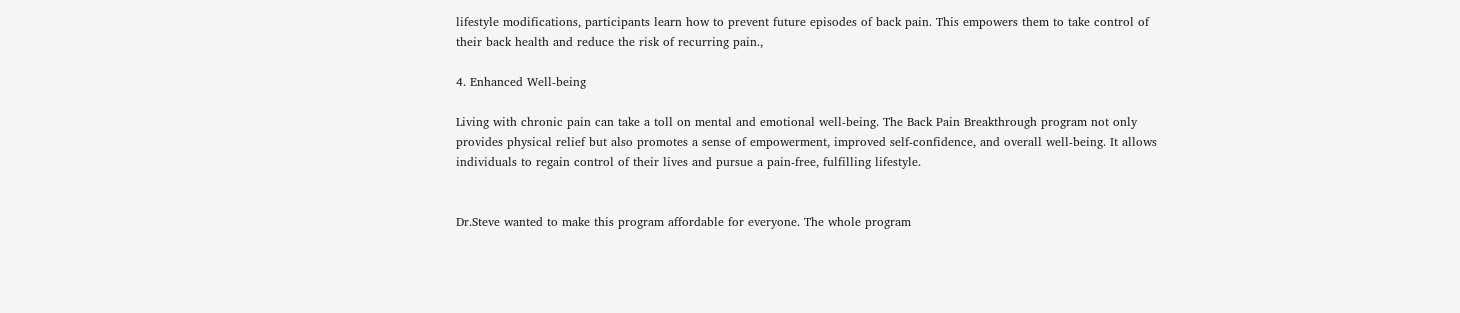lifestyle modifications, participants learn how to prevent future episodes of back pain. This empowers them to take control of their back health and reduce the risk of recurring pain.,

4. Enhanced Well-being

Living with chronic pain can take a toll on mental and emotional well-being. The Back Pain Breakthrough program not only provides physical relief but also promotes a sense of empowerment, improved self-confidence, and overall well-being. It allows individuals to regain control of their lives and pursue a pain-free, fulfilling lifestyle.


Dr.Steve wanted to make this program affordable for everyone. The whole program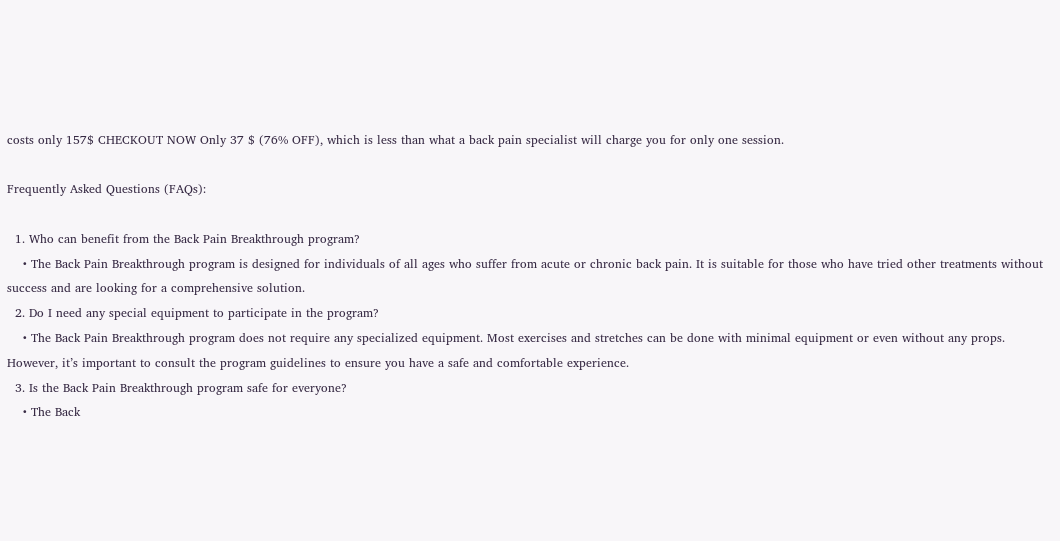costs only 157$ CHECKOUT NOW Only 37 $ (76% OFF), which is less than what a back pain specialist will charge you for only one session.

Frequently Asked Questions (FAQs):

  1. Who can benefit from the Back Pain Breakthrough program?
    • The Back Pain Breakthrough program is designed for individuals of all ages who suffer from acute or chronic back pain. It is suitable for those who have tried other treatments without success and are looking for a comprehensive solution.
  2. Do I need any special equipment to participate in the program?
    • The Back Pain Breakthrough program does not require any specialized equipment. Most exercises and stretches can be done with minimal equipment or even without any props. However, it’s important to consult the program guidelines to ensure you have a safe and comfortable experience.
  3. Is the Back Pain Breakthrough program safe for everyone?
    • The Back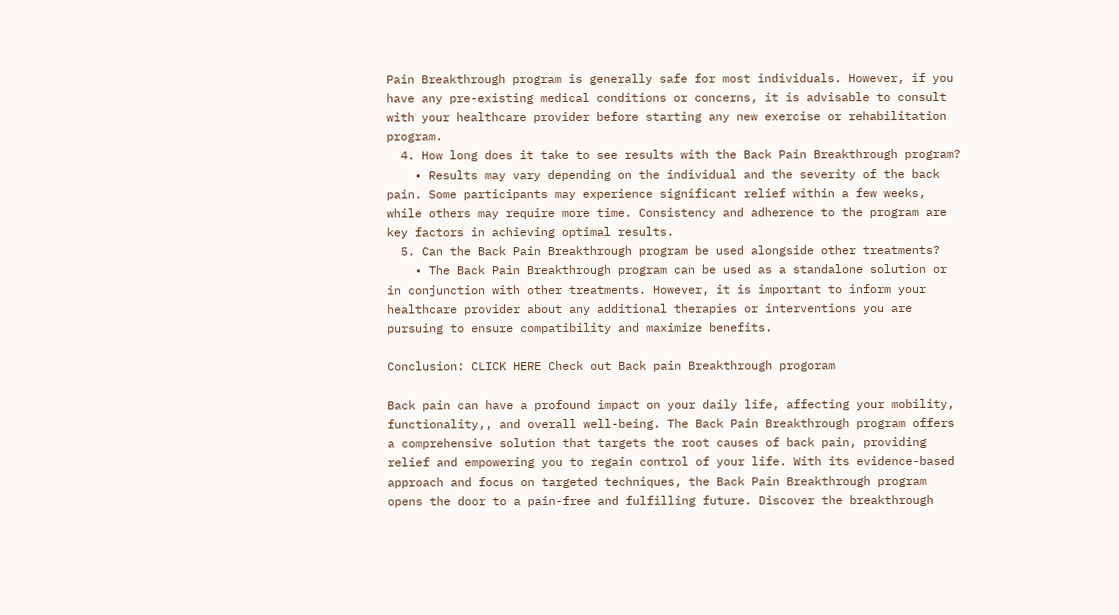Pain Breakthrough program is generally safe for most individuals. However, if you have any pre-existing medical conditions or concerns, it is advisable to consult with your healthcare provider before starting any new exercise or rehabilitation program.
  4. How long does it take to see results with the Back Pain Breakthrough program?
    • Results may vary depending on the individual and the severity of the back pain. Some participants may experience significant relief within a few weeks, while others may require more time. Consistency and adherence to the program are key factors in achieving optimal results.
  5. Can the Back Pain Breakthrough program be used alongside other treatments?
    • The Back Pain Breakthrough program can be used as a standalone solution or in conjunction with other treatments. However, it is important to inform your healthcare provider about any additional therapies or interventions you are pursuing to ensure compatibility and maximize benefits.

Conclusion: CLICK HERE Check out Back pain Breakthrough progoram

Back pain can have a profound impact on your daily life, affecting your mobility, functionality,, and overall well-being. The Back Pain Breakthrough program offers a comprehensive solution that targets the root causes of back pain, providing relief and empowering you to regain control of your life. With its evidence-based approach and focus on targeted techniques, the Back Pain Breakthrough program opens the door to a pain-free and fulfilling future. Discover the breakthrough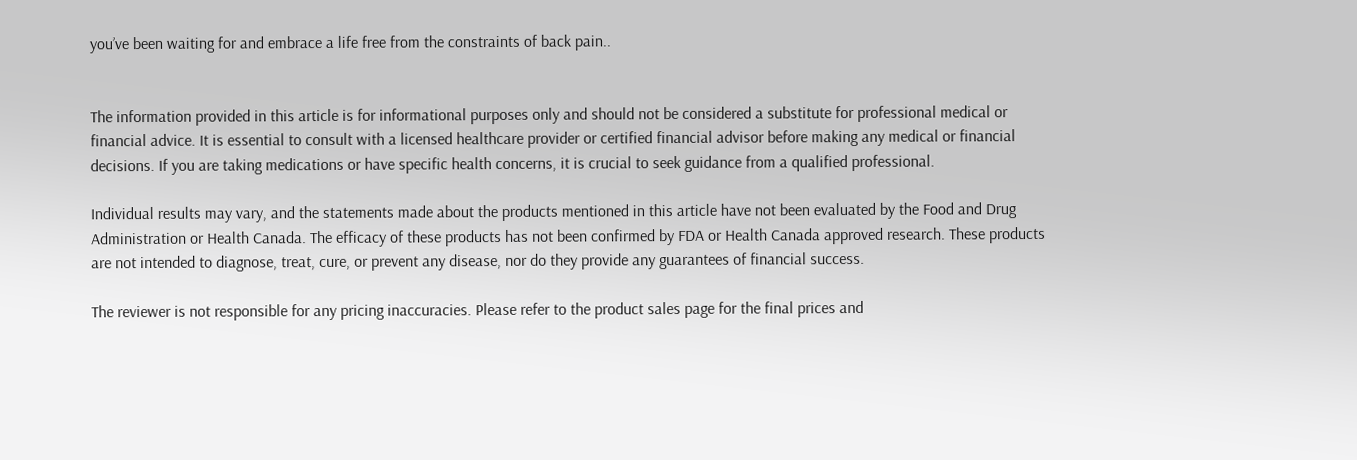you’ve been waiting for and embrace a life free from the constraints of back pain..


The information provided in this article is for informational purposes only and should not be considered a substitute for professional medical or financial advice. It is essential to consult with a licensed healthcare provider or certified financial advisor before making any medical or financial decisions. If you are taking medications or have specific health concerns, it is crucial to seek guidance from a qualified professional.

Individual results may vary, and the statements made about the products mentioned in this article have not been evaluated by the Food and Drug Administration or Health Canada. The efficacy of these products has not been confirmed by FDA or Health Canada approved research. These products are not intended to diagnose, treat, cure, or prevent any disease, nor do they provide any guarantees of financial success.

The reviewer is not responsible for any pricing inaccuracies. Please refer to the product sales page for the final prices and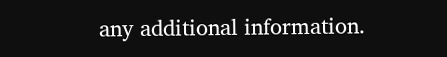any additional information.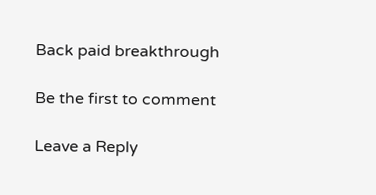Back paid breakthrough

Be the first to comment

Leave a Reply